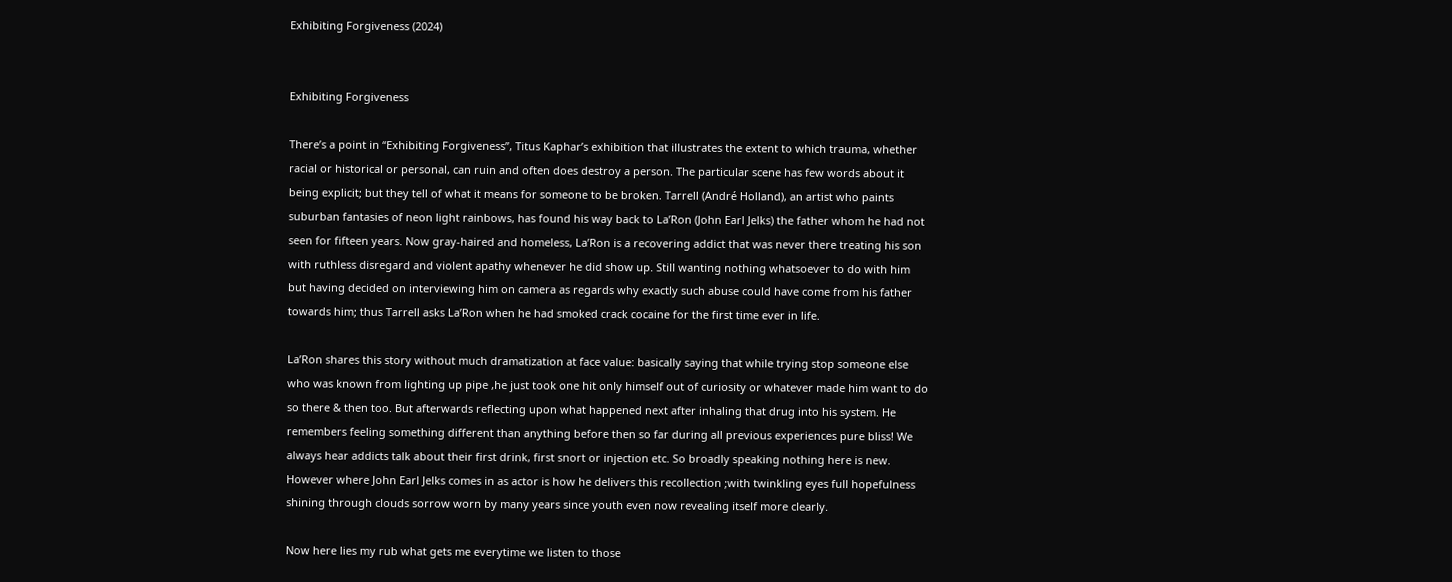Exhibiting Forgiveness (2024)


Exhibiting Forgiveness

There’s a point in “Exhibiting Forgiveness”, Titus Kaphar’s exhibition that illustrates the extent to which trauma, whether racial or historical or personal, can ruin and often does destroy a person. The particular scene has few words about it being explicit; but they tell of what it means for someone to be broken. Tarrell (André Holland), an artist who paints suburban fantasies of neon light rainbows, has found his way back to La’Ron (John Earl Jelks) the father whom he had not seen for fifteen years. Now gray-haired and homeless, La’Ron is a recovering addict that was never there treating his son with ruthless disregard and violent apathy whenever he did show up. Still wanting nothing whatsoever to do with him but having decided on interviewing him on camera as regards why exactly such abuse could have come from his father towards him; thus Tarrell asks La’Ron when he had smoked crack cocaine for the first time ever in life.

La’Ron shares this story without much dramatization at face value: basically saying that while trying stop someone else who was known from lighting up pipe ,he just took one hit only himself out of curiosity or whatever made him want to do so there & then too. But afterwards reflecting upon what happened next after inhaling that drug into his system. He remembers feeling something different than anything before then so far during all previous experiences pure bliss! We always hear addicts talk about their first drink, first snort or injection etc. So broadly speaking nothing here is new. However where John Earl Jelks comes in as actor is how he delivers this recollection ;with twinkling eyes full hopefulness shining through clouds sorrow worn by many years since youth even now revealing itself more clearly.

Now here lies my rub what gets me everytime we listen to those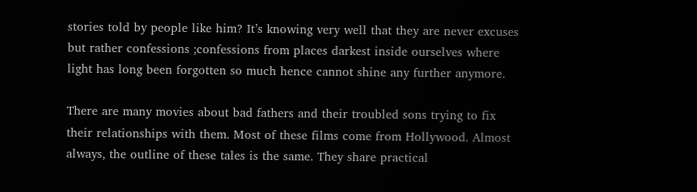stories told by people like him? It’s knowing very well that they are never excuses but rather confessions ;confessions from places darkest inside ourselves where light has long been forgotten so much hence cannot shine any further anymore.

There are many movies about bad fathers and their troubled sons trying to fix their relationships with them. Most of these films come from Hollywood. Almost always, the outline of these tales is the same. They share practical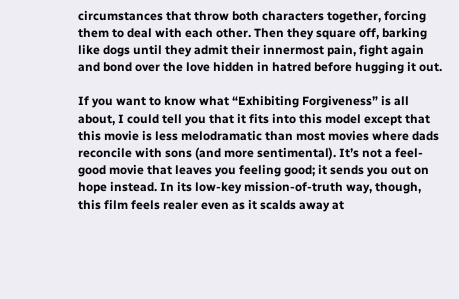circumstances that throw both characters together, forcing them to deal with each other. Then they square off, barking like dogs until they admit their innermost pain, fight again and bond over the love hidden in hatred before hugging it out.

If you want to know what “Exhibiting Forgiveness” is all about, I could tell you that it fits into this model except that this movie is less melodramatic than most movies where dads reconcile with sons (and more sentimental). It’s not a feel-good movie that leaves you feeling good; it sends you out on hope instead. In its low-key mission-of-truth way, though, this film feels realer even as it scalds away at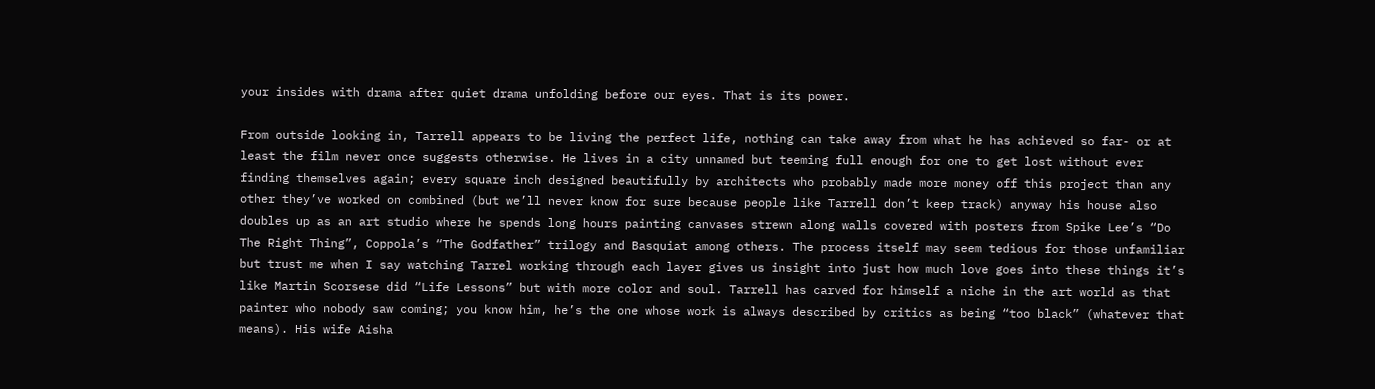your insides with drama after quiet drama unfolding before our eyes. That is its power.

From outside looking in, Tarrell appears to be living the perfect life, nothing can take away from what he has achieved so far- or at least the film never once suggests otherwise. He lives in a city unnamed but teeming full enough for one to get lost without ever finding themselves again; every square inch designed beautifully by architects who probably made more money off this project than any other they’ve worked on combined (but we’ll never know for sure because people like Tarrell don’t keep track) anyway his house also doubles up as an art studio where he spends long hours painting canvases strewn along walls covered with posters from Spike Lee’s “Do The Right Thing”, Coppola’s “The Godfather” trilogy and Basquiat among others. The process itself may seem tedious for those unfamiliar but trust me when I say watching Tarrel working through each layer gives us insight into just how much love goes into these things it’s like Martin Scorsese did “Life Lessons” but with more color and soul. Tarrell has carved for himself a niche in the art world as that painter who nobody saw coming; you know him, he’s the one whose work is always described by critics as being “too black” (whatever that means). His wife Aisha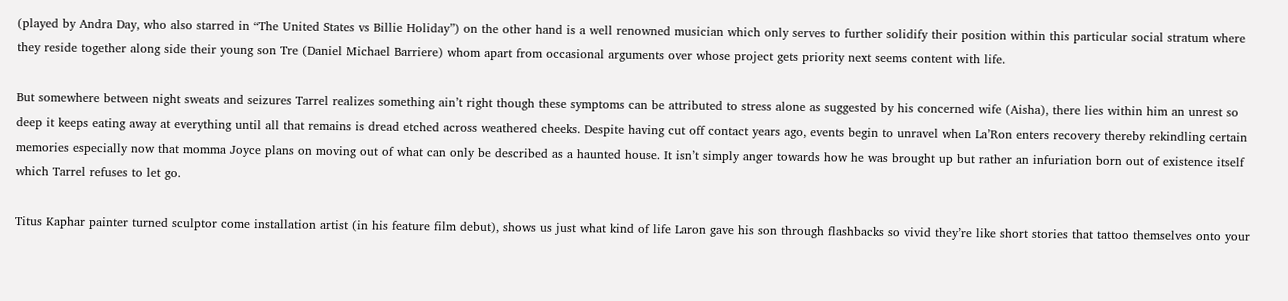(played by Andra Day, who also starred in “The United States vs Billie Holiday”) on the other hand is a well renowned musician which only serves to further solidify their position within this particular social stratum where they reside together along side their young son Tre (Daniel Michael Barriere) whom apart from occasional arguments over whose project gets priority next seems content with life.

But somewhere between night sweats and seizures Tarrel realizes something ain’t right though these symptoms can be attributed to stress alone as suggested by his concerned wife (Aisha), there lies within him an unrest so deep it keeps eating away at everything until all that remains is dread etched across weathered cheeks. Despite having cut off contact years ago, events begin to unravel when La’Ron enters recovery thereby rekindling certain memories especially now that momma Joyce plans on moving out of what can only be described as a haunted house. It isn’t simply anger towards how he was brought up but rather an infuriation born out of existence itself which Tarrel refuses to let go.

Titus Kaphar painter turned sculptor come installation artist (in his feature film debut), shows us just what kind of life Laron gave his son through flashbacks so vivid they’re like short stories that tattoo themselves onto your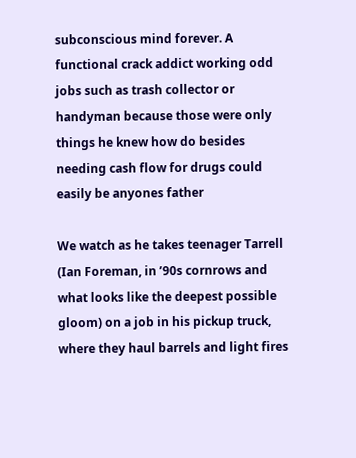subconscious mind forever. A functional crack addict working odd jobs such as trash collector or handyman because those were only things he knew how do besides needing cash flow for drugs could easily be anyones father

We watch as he takes teenager Tarrell (Ian Foreman, in ’90s cornrows and what looks like the deepest possible gloom) on a job in his pickup truck, where they haul barrels and light fires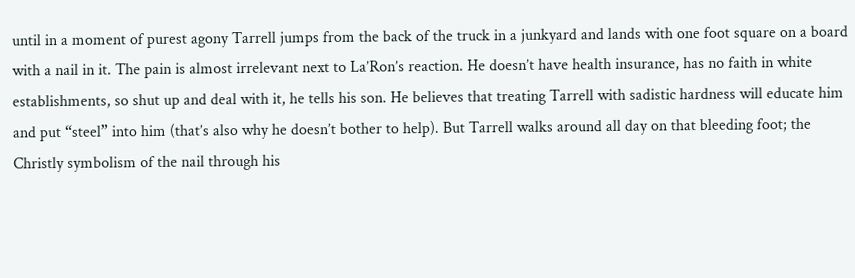until in a moment of purest agony Tarrell jumps from the back of the truck in a junkyard and lands with one foot square on a board with a nail in it. The pain is almost irrelevant next to La’Ron’s reaction. He doesn’t have health insurance, has no faith in white establishments, so shut up and deal with it, he tells his son. He believes that treating Tarrell with sadistic hardness will educate him and put “steel” into him (that’s also why he doesn’t bother to help). But Tarrell walks around all day on that bleeding foot; the Christly symbolism of the nail through his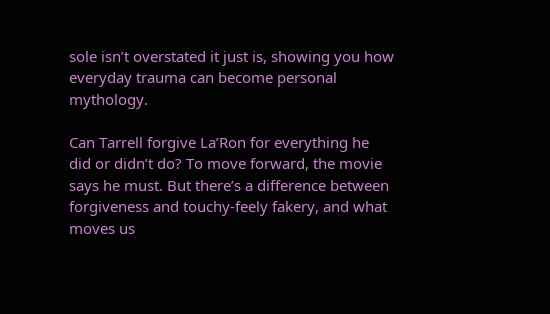sole isn’t overstated it just is, showing you how everyday trauma can become personal mythology.

Can Tarrell forgive La’Ron for everything he did or didn’t do? To move forward, the movie says he must. But there’s a difference between forgiveness and touchy-feely fakery, and what moves us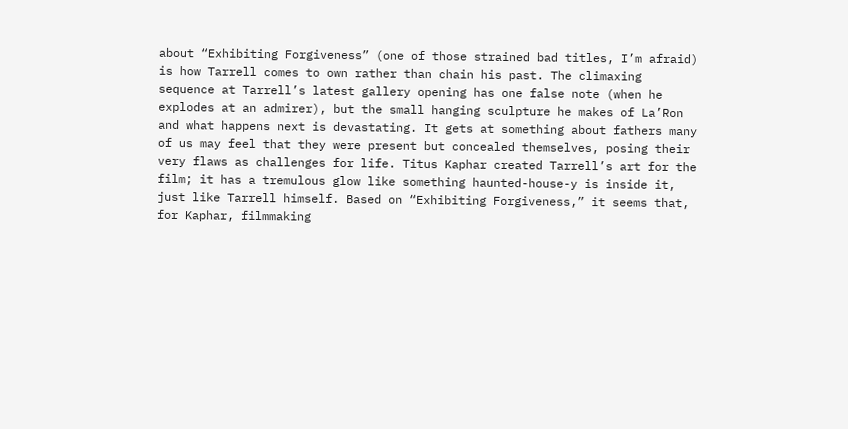about “Exhibiting Forgiveness” (one of those strained bad titles, I’m afraid) is how Tarrell comes to own rather than chain his past. The climaxing sequence at Tarrell’s latest gallery opening has one false note (when he explodes at an admirer), but the small hanging sculpture he makes of La’Ron and what happens next is devastating. It gets at something about fathers many of us may feel that they were present but concealed themselves, posing their very flaws as challenges for life. Titus Kaphar created Tarrell’s art for the film; it has a tremulous glow like something haunted-house-y is inside it, just like Tarrell himself. Based on “Exhibiting Forgiveness,” it seems that, for Kaphar, filmmaking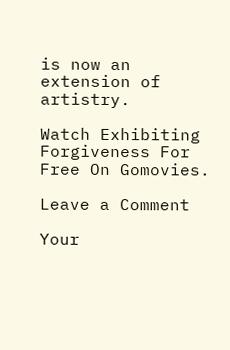is now an extension of artistry.

Watch Exhibiting Forgiveness For Free On Gomovies.

Leave a Comment

Your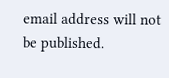email address will not be published.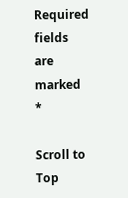Required fields are marked *

Scroll to Top